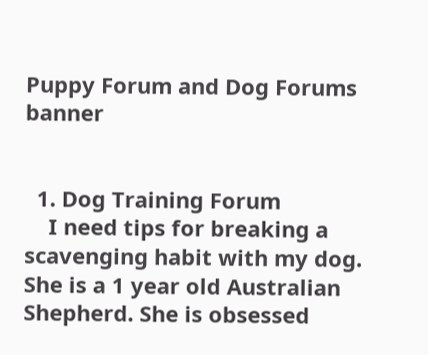Puppy Forum and Dog Forums banner


  1. Dog Training Forum
    I need tips for breaking a scavenging habit with my dog. She is a 1 year old Australian Shepherd. She is obsessed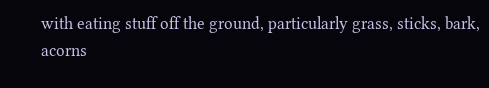with eating stuff off the ground, particularly grass, sticks, bark, acorns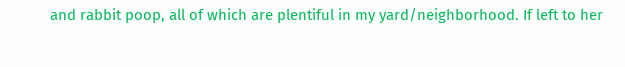and rabbit poop, all of which are plentiful in my yard/neighborhood. If left to her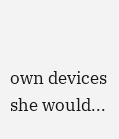own devices she would...